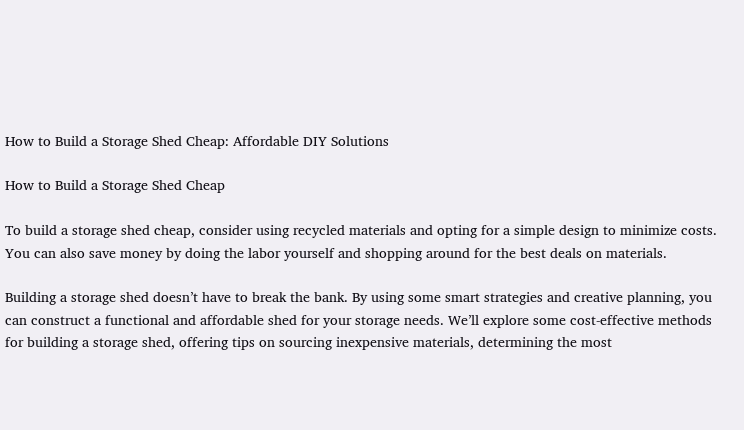How to Build a Storage Shed Cheap: Affordable DIY Solutions

How to Build a Storage Shed Cheap

To build a storage shed cheap, consider using recycled materials and opting for a simple design to minimize costs. You can also save money by doing the labor yourself and shopping around for the best deals on materials.

Building a storage shed doesn’t have to break the bank. By using some smart strategies and creative planning, you can construct a functional and affordable shed for your storage needs. We’ll explore some cost-effective methods for building a storage shed, offering tips on sourcing inexpensive materials, determining the most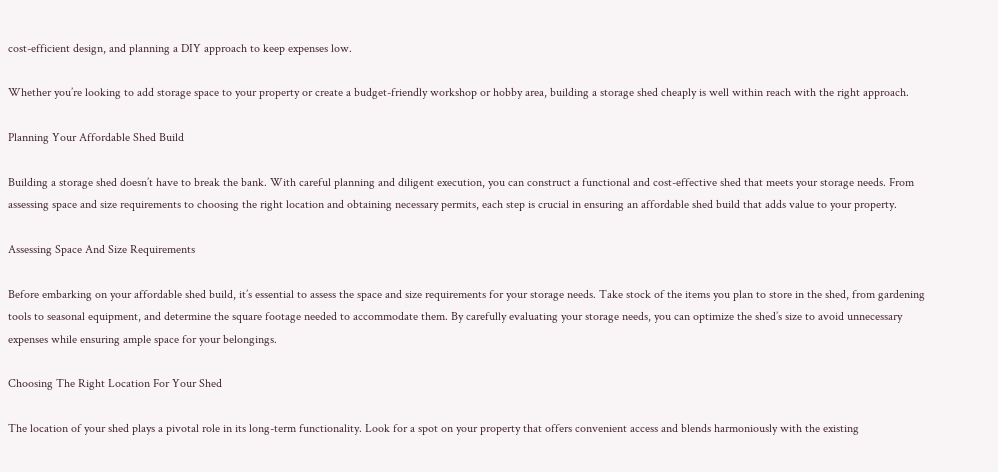cost-efficient design, and planning a DIY approach to keep expenses low.

Whether you’re looking to add storage space to your property or create a budget-friendly workshop or hobby area, building a storage shed cheaply is well within reach with the right approach.

Planning Your Affordable Shed Build

Building a storage shed doesn’t have to break the bank. With careful planning and diligent execution, you can construct a functional and cost-effective shed that meets your storage needs. From assessing space and size requirements to choosing the right location and obtaining necessary permits, each step is crucial in ensuring an affordable shed build that adds value to your property.

Assessing Space And Size Requirements

Before embarking on your affordable shed build, it’s essential to assess the space and size requirements for your storage needs. Take stock of the items you plan to store in the shed, from gardening tools to seasonal equipment, and determine the square footage needed to accommodate them. By carefully evaluating your storage needs, you can optimize the shed’s size to avoid unnecessary expenses while ensuring ample space for your belongings.

Choosing The Right Location For Your Shed

The location of your shed plays a pivotal role in its long-term functionality. Look for a spot on your property that offers convenient access and blends harmoniously with the existing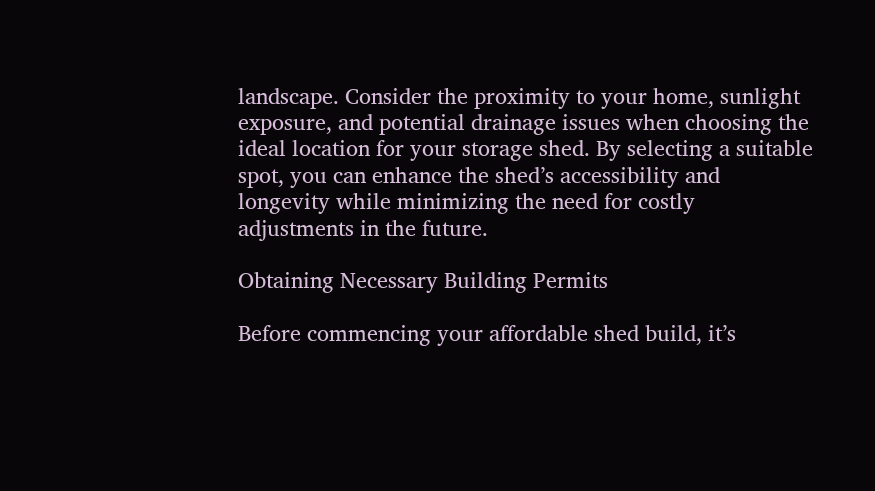landscape. Consider the proximity to your home, sunlight exposure, and potential drainage issues when choosing the ideal location for your storage shed. By selecting a suitable spot, you can enhance the shed’s accessibility and longevity while minimizing the need for costly adjustments in the future.

Obtaining Necessary Building Permits

Before commencing your affordable shed build, it’s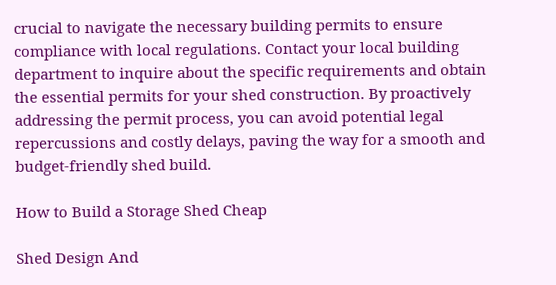crucial to navigate the necessary building permits to ensure compliance with local regulations. Contact your local building department to inquire about the specific requirements and obtain the essential permits for your shed construction. By proactively addressing the permit process, you can avoid potential legal repercussions and costly delays, paving the way for a smooth and budget-friendly shed build.

How to Build a Storage Shed Cheap

Shed Design And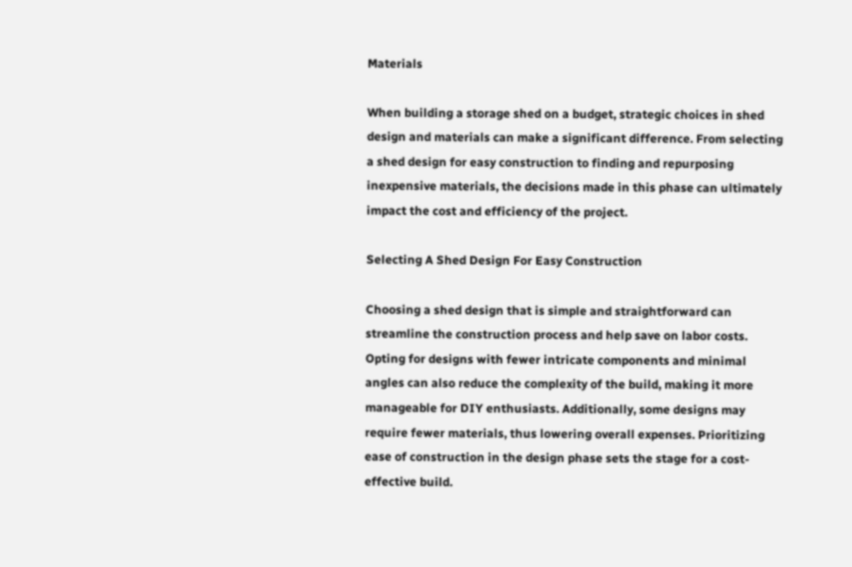Materials

When building a storage shed on a budget, strategic choices in shed design and materials can make a significant difference. From selecting a shed design for easy construction to finding and repurposing inexpensive materials, the decisions made in this phase can ultimately impact the cost and efficiency of the project.

Selecting A Shed Design For Easy Construction

Choosing a shed design that is simple and straightforward can streamline the construction process and help save on labor costs. Opting for designs with fewer intricate components and minimal angles can also reduce the complexity of the build, making it more manageable for DIY enthusiasts. Additionally, some designs may require fewer materials, thus lowering overall expenses. Prioritizing ease of construction in the design phase sets the stage for a cost-effective build.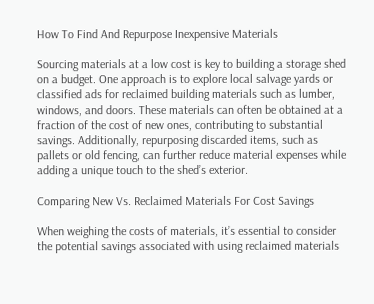How To Find And Repurpose Inexpensive Materials

Sourcing materials at a low cost is key to building a storage shed on a budget. One approach is to explore local salvage yards or classified ads for reclaimed building materials such as lumber, windows, and doors. These materials can often be obtained at a fraction of the cost of new ones, contributing to substantial savings. Additionally, repurposing discarded items, such as pallets or old fencing, can further reduce material expenses while adding a unique touch to the shed’s exterior.

Comparing New Vs. Reclaimed Materials For Cost Savings

When weighing the costs of materials, it’s essential to consider the potential savings associated with using reclaimed materials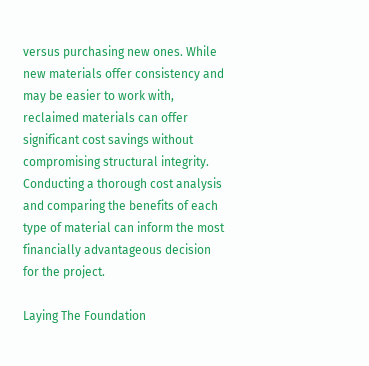versus purchasing new ones. While new materials offer consistency and may be easier to work with, reclaimed materials can offer significant cost savings without compromising structural integrity. Conducting a thorough cost analysis and comparing the benefits of each type of material can inform the most financially advantageous decision for the project.

Laying The Foundation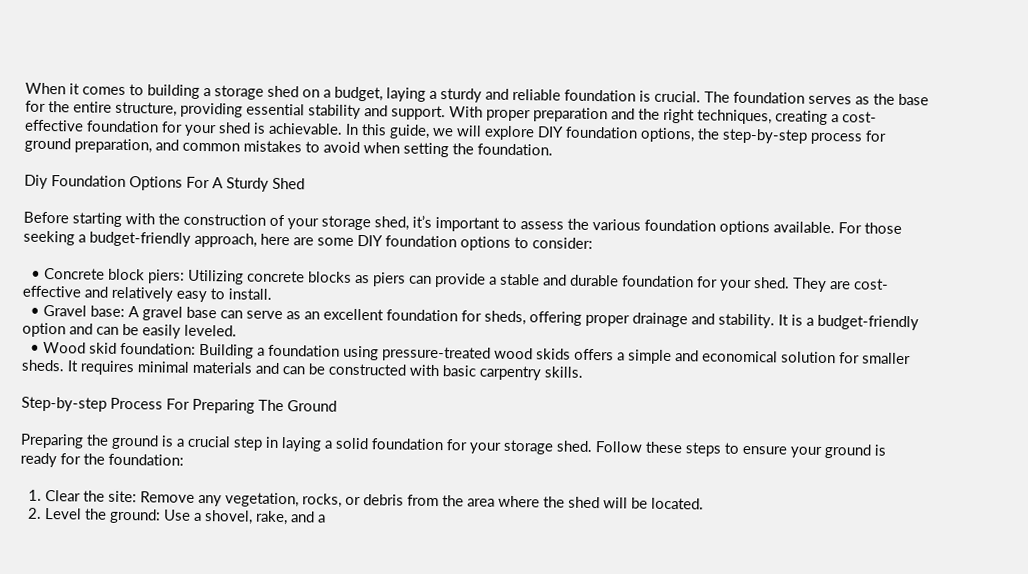When it comes to building a storage shed on a budget, laying a sturdy and reliable foundation is crucial. The foundation serves as the base for the entire structure, providing essential stability and support. With proper preparation and the right techniques, creating a cost-effective foundation for your shed is achievable. In this guide, we will explore DIY foundation options, the step-by-step process for ground preparation, and common mistakes to avoid when setting the foundation.

Diy Foundation Options For A Sturdy Shed

Before starting with the construction of your storage shed, it’s important to assess the various foundation options available. For those seeking a budget-friendly approach, here are some DIY foundation options to consider:

  • Concrete block piers: Utilizing concrete blocks as piers can provide a stable and durable foundation for your shed. They are cost-effective and relatively easy to install.
  • Gravel base: A gravel base can serve as an excellent foundation for sheds, offering proper drainage and stability. It is a budget-friendly option and can be easily leveled.
  • Wood skid foundation: Building a foundation using pressure-treated wood skids offers a simple and economical solution for smaller sheds. It requires minimal materials and can be constructed with basic carpentry skills.

Step-by-step Process For Preparing The Ground

Preparing the ground is a crucial step in laying a solid foundation for your storage shed. Follow these steps to ensure your ground is ready for the foundation:

  1. Clear the site: Remove any vegetation, rocks, or debris from the area where the shed will be located.
  2. Level the ground: Use a shovel, rake, and a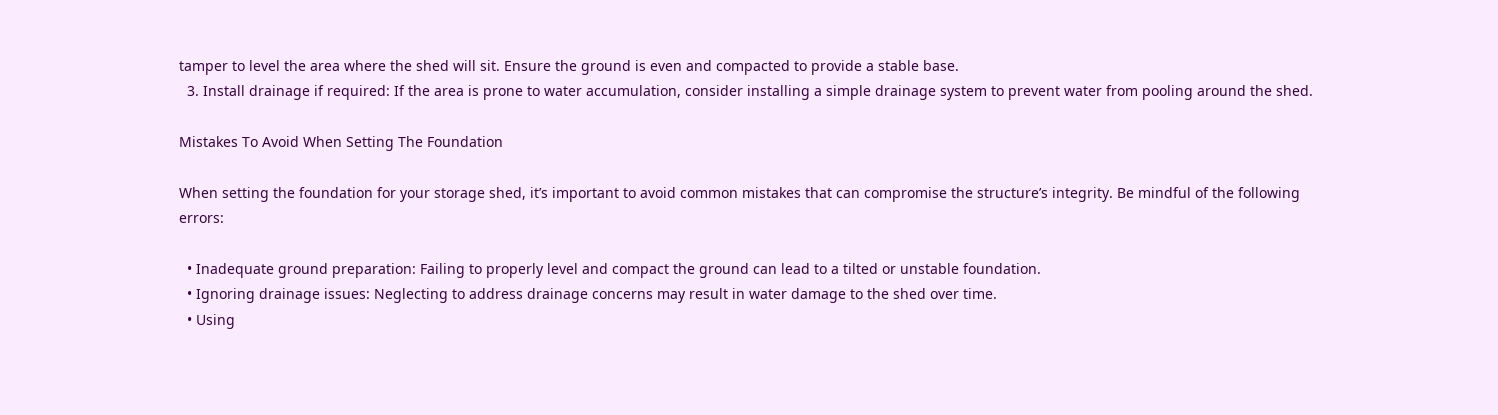tamper to level the area where the shed will sit. Ensure the ground is even and compacted to provide a stable base.
  3. Install drainage if required: If the area is prone to water accumulation, consider installing a simple drainage system to prevent water from pooling around the shed.

Mistakes To Avoid When Setting The Foundation

When setting the foundation for your storage shed, it’s important to avoid common mistakes that can compromise the structure’s integrity. Be mindful of the following errors:

  • Inadequate ground preparation: Failing to properly level and compact the ground can lead to a tilted or unstable foundation.
  • Ignoring drainage issues: Neglecting to address drainage concerns may result in water damage to the shed over time.
  • Using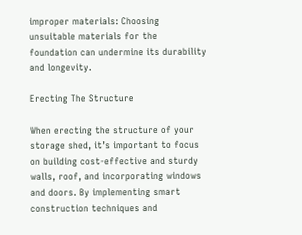improper materials: Choosing unsuitable materials for the foundation can undermine its durability and longevity.

Erecting The Structure

When erecting the structure of your storage shed, it’s important to focus on building cost-effective and sturdy walls, roof, and incorporating windows and doors. By implementing smart construction techniques and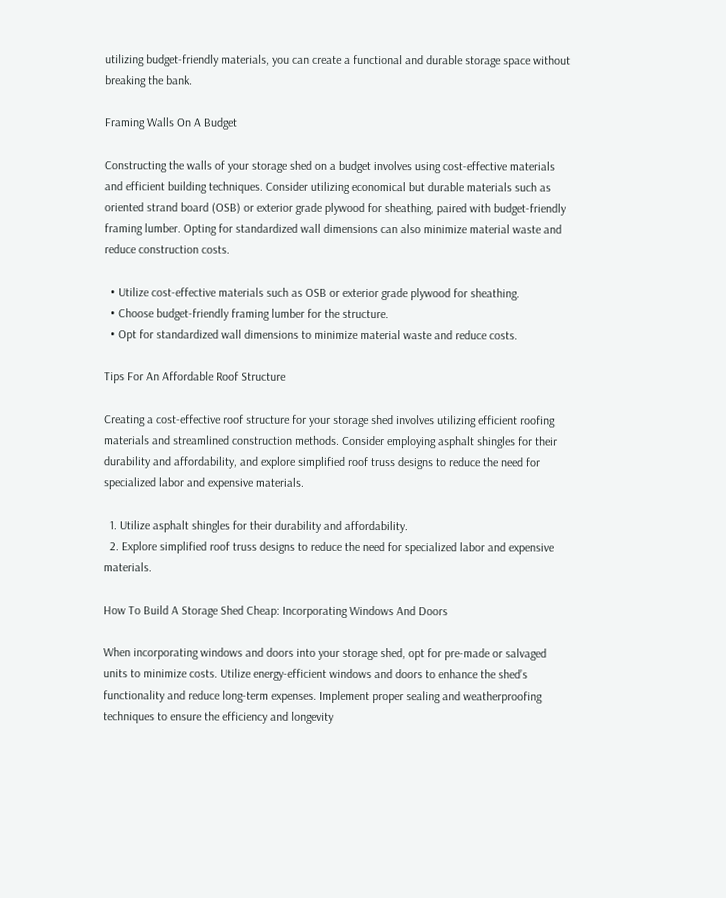utilizing budget-friendly materials, you can create a functional and durable storage space without breaking the bank.

Framing Walls On A Budget

Constructing the walls of your storage shed on a budget involves using cost-effective materials and efficient building techniques. Consider utilizing economical but durable materials such as oriented strand board (OSB) or exterior grade plywood for sheathing, paired with budget-friendly framing lumber. Opting for standardized wall dimensions can also minimize material waste and reduce construction costs.

  • Utilize cost-effective materials such as OSB or exterior grade plywood for sheathing.
  • Choose budget-friendly framing lumber for the structure.
  • Opt for standardized wall dimensions to minimize material waste and reduce costs.

Tips For An Affordable Roof Structure

Creating a cost-effective roof structure for your storage shed involves utilizing efficient roofing materials and streamlined construction methods. Consider employing asphalt shingles for their durability and affordability, and explore simplified roof truss designs to reduce the need for specialized labor and expensive materials.

  1. Utilize asphalt shingles for their durability and affordability.
  2. Explore simplified roof truss designs to reduce the need for specialized labor and expensive materials.

How To Build A Storage Shed Cheap: Incorporating Windows And Doors

When incorporating windows and doors into your storage shed, opt for pre-made or salvaged units to minimize costs. Utilize energy-efficient windows and doors to enhance the shed’s functionality and reduce long-term expenses. Implement proper sealing and weatherproofing techniques to ensure the efficiency and longevity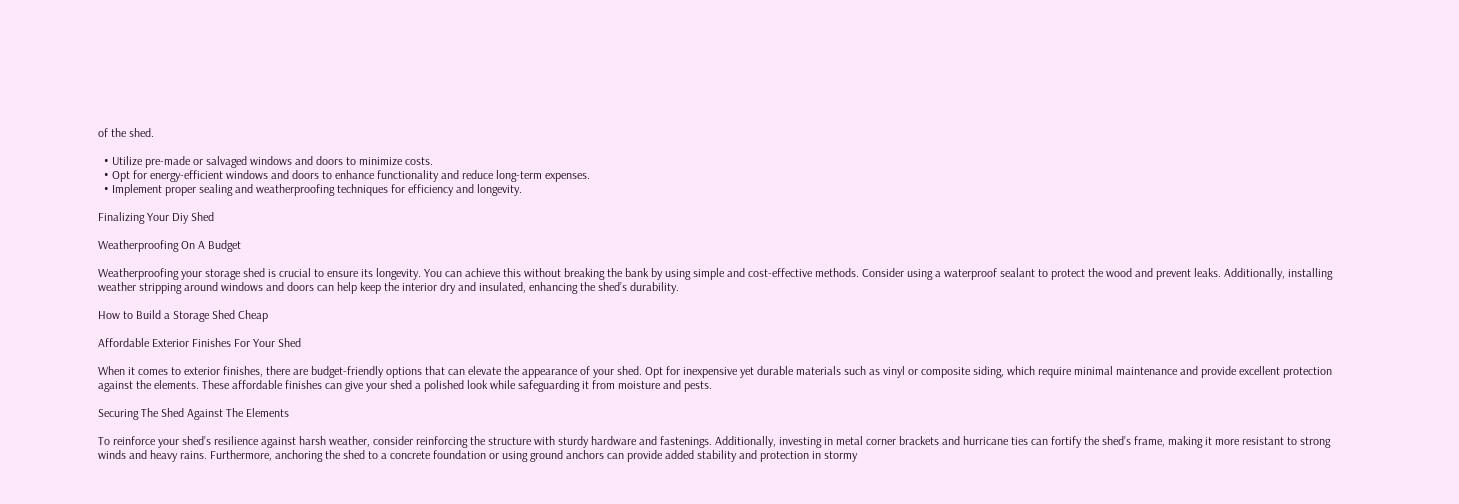of the shed.

  • Utilize pre-made or salvaged windows and doors to minimize costs.
  • Opt for energy-efficient windows and doors to enhance functionality and reduce long-term expenses.
  • Implement proper sealing and weatherproofing techniques for efficiency and longevity.

Finalizing Your Diy Shed

Weatherproofing On A Budget

Weatherproofing your storage shed is crucial to ensure its longevity. You can achieve this without breaking the bank by using simple and cost-effective methods. Consider using a waterproof sealant to protect the wood and prevent leaks. Additionally, installing weather stripping around windows and doors can help keep the interior dry and insulated, enhancing the shed’s durability.

How to Build a Storage Shed Cheap

Affordable Exterior Finishes For Your Shed

When it comes to exterior finishes, there are budget-friendly options that can elevate the appearance of your shed. Opt for inexpensive yet durable materials such as vinyl or composite siding, which require minimal maintenance and provide excellent protection against the elements. These affordable finishes can give your shed a polished look while safeguarding it from moisture and pests.

Securing The Shed Against The Elements

To reinforce your shed’s resilience against harsh weather, consider reinforcing the structure with sturdy hardware and fastenings. Additionally, investing in metal corner brackets and hurricane ties can fortify the shed’s frame, making it more resistant to strong winds and heavy rains. Furthermore, anchoring the shed to a concrete foundation or using ground anchors can provide added stability and protection in stormy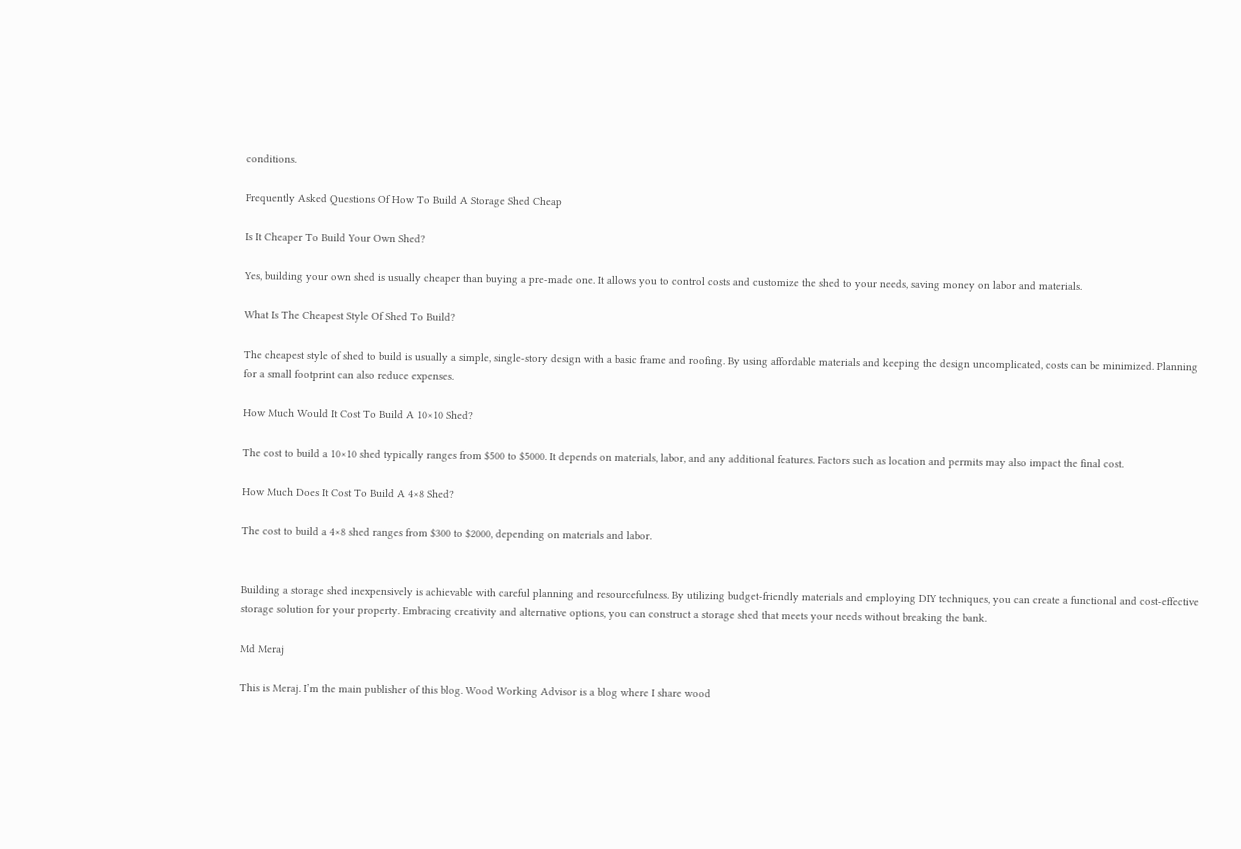conditions.

Frequently Asked Questions Of How To Build A Storage Shed Cheap

Is It Cheaper To Build Your Own Shed?

Yes, building your own shed is usually cheaper than buying a pre-made one. It allows you to control costs and customize the shed to your needs, saving money on labor and materials.

What Is The Cheapest Style Of Shed To Build?

The cheapest style of shed to build is usually a simple, single-story design with a basic frame and roofing. By using affordable materials and keeping the design uncomplicated, costs can be minimized. Planning for a small footprint can also reduce expenses.

How Much Would It Cost To Build A 10×10 Shed?

The cost to build a 10×10 shed typically ranges from $500 to $5000. It depends on materials, labor, and any additional features. Factors such as location and permits may also impact the final cost.

How Much Does It Cost To Build A 4×8 Shed?

The cost to build a 4×8 shed ranges from $300 to $2000, depending on materials and labor.


Building a storage shed inexpensively is achievable with careful planning and resourcefulness. By utilizing budget-friendly materials and employing DIY techniques, you can create a functional and cost-effective storage solution for your property. Embracing creativity and alternative options, you can construct a storage shed that meets your needs without breaking the bank.

Md Meraj

This is Meraj. I’m the main publisher of this blog. Wood Working Advisor is a blog where I share wood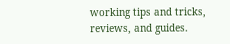working tips and tricks, reviews, and guides.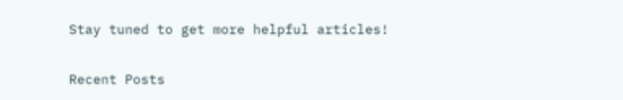Stay tuned to get more helpful articles!

Recent Posts